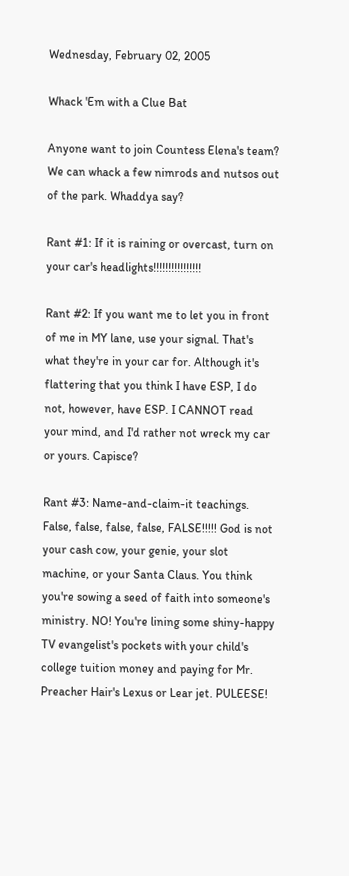Wednesday, February 02, 2005

Whack 'Em with a Clue Bat

Anyone want to join Countess Elena's team? We can whack a few nimrods and nutsos out of the park. Whaddya say?

Rant #1: If it is raining or overcast, turn on your car's headlights!!!!!!!!!!!!!!!!

Rant #2: If you want me to let you in front of me in MY lane, use your signal. That's what they're in your car for. Although it's flattering that you think I have ESP, I do not, however, have ESP. I CANNOT read your mind, and I'd rather not wreck my car or yours. Capisce?

Rant #3: Name-and-claim-it teachings. False, false, false, false, FALSE!!!!! God is not your cash cow, your genie, your slot machine, or your Santa Claus. You think you're sowing a seed of faith into someone's ministry. NO! You're lining some shiny-happy TV evangelist's pockets with your child's college tuition money and paying for Mr. Preacher Hair's Lexus or Lear jet. PULEESE!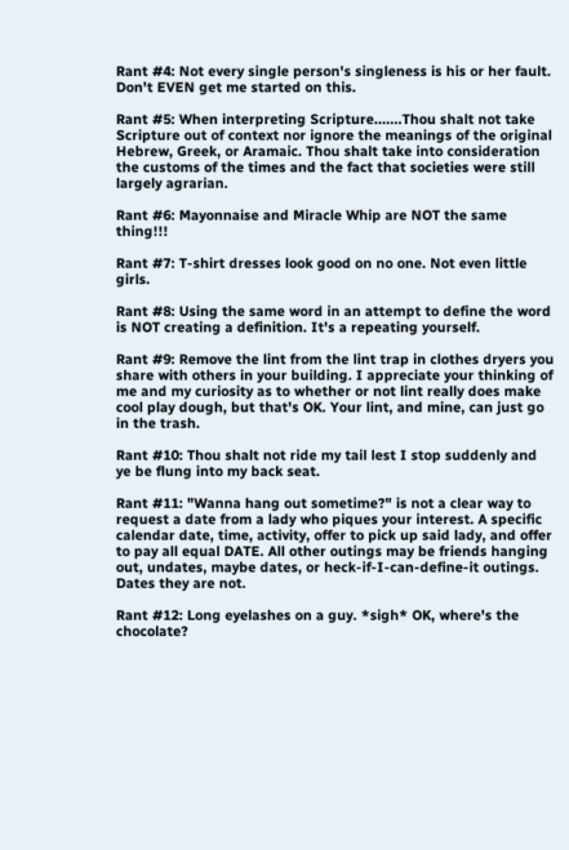Rant #4: Not every single person's singleness is his or her fault. Don't EVEN get me started on this.

Rant #5: When interpreting Scripture.......Thou shalt not take Scripture out of context nor ignore the meanings of the original Hebrew, Greek, or Aramaic. Thou shalt take into consideration the customs of the times and the fact that societies were still largely agrarian.

Rant #6: Mayonnaise and Miracle Whip are NOT the same thing!!!

Rant #7: T-shirt dresses look good on no one. Not even little girls.

Rant #8: Using the same word in an attempt to define the word is NOT creating a definition. It's a repeating yourself.

Rant #9: Remove the lint from the lint trap in clothes dryers you share with others in your building. I appreciate your thinking of me and my curiosity as to whether or not lint really does make cool play dough, but that's OK. Your lint, and mine, can just go in the trash.

Rant #10: Thou shalt not ride my tail lest I stop suddenly and ye be flung into my back seat.

Rant #11: "Wanna hang out sometime?" is not a clear way to request a date from a lady who piques your interest. A specific calendar date, time, activity, offer to pick up said lady, and offer to pay all equal DATE. All other outings may be friends hanging out, undates, maybe dates, or heck-if-I-can-define-it outings. Dates they are not.

Rant #12: Long eyelashes on a guy. *sigh* OK, where's the chocolate?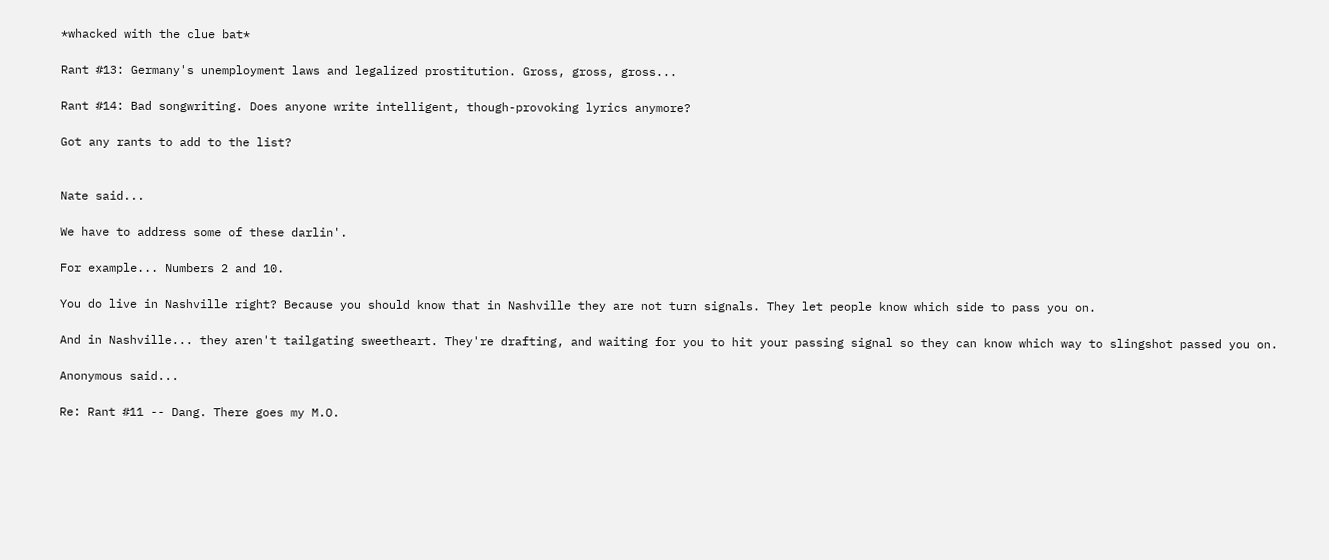*whacked with the clue bat*

Rant #13: Germany's unemployment laws and legalized prostitution. Gross, gross, gross...

Rant #14: Bad songwriting. Does anyone write intelligent, though-provoking lyrics anymore?

Got any rants to add to the list?


Nate said...

We have to address some of these darlin'.

For example... Numbers 2 and 10.

You do live in Nashville right? Because you should know that in Nashville they are not turn signals. They let people know which side to pass you on.

And in Nashville... they aren't tailgating sweetheart. They're drafting, and waiting for you to hit your passing signal so they can know which way to slingshot passed you on.

Anonymous said...

Re: Rant #11 -- Dang. There goes my M.O.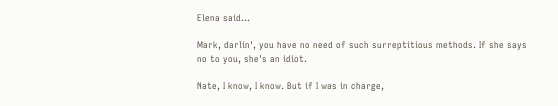Elena said...

Mark, darlin', you have no need of such surreptitious methods. If she says no to you, she's an idiot.

Nate, I know, I know. But if I was in charge,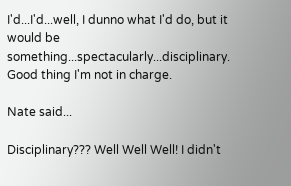I'd...I'd...well, I dunno what I'd do, but it would be something...spectacularly...disciplinary. Good thing I'm not in charge.

Nate said...

Disciplinary??? Well Well Well! I didn't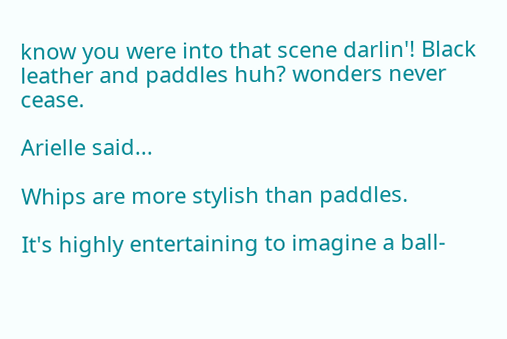know you were into that scene darlin'! Black leather and paddles huh? wonders never cease.

Arielle said...

Whips are more stylish than paddles.

It's highly entertaining to imagine a ball-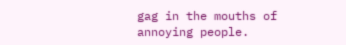gag in the mouths of annoying people.